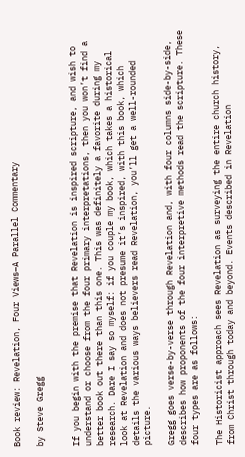Book review: Revelation, Four Views–A Parallel Commentary

by Steve Gregg


If you begin with the premise that Revelation is inspired scripture, and wish to understand or choose from the four primary interpretations, then you won’t find a better book out there than this one. This was definitely a favorite during my research. Dare I say so myself: if you couple my book, which takes a historical look at Revelation and does not presume it’s inspired, with this book, which details the various ways believers read Revelation, you’ll get a well-rounded picture.

Gregg goes verse-by-verse through Revelation and, with four columns side-by-side, describes how proponents of the four interpretive methods read the scripture. These four types are as follows:

The Historicist approach sees Revelation as surveying the entire church history, from Christ through today and beyond. Events described in Revelation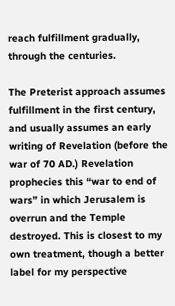reach fulfillment gradually, through the centuries.

The Preterist approach assumes fulfillment in the first century, and usually assumes an early writing of Revelation (before the war of 70 AD.) Revelation prophecies this “war to end of wars” in which Jerusalem is overrun and the Temple destroyed. This is closest to my own treatment, though a better label for my perspective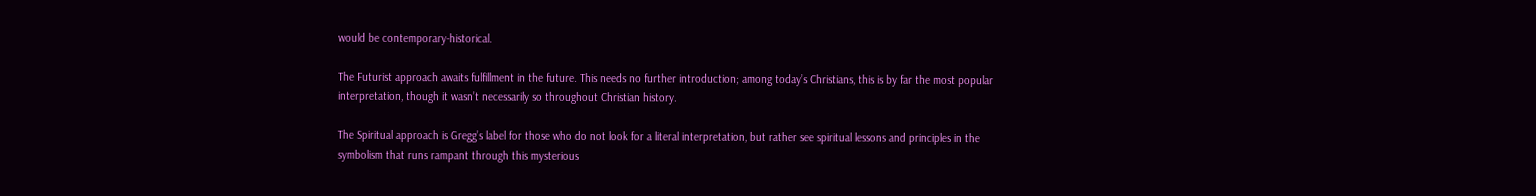would be contemporary-historical.

The Futurist approach awaits fulfillment in the future. This needs no further introduction; among today’s Christians, this is by far the most popular interpretation, though it wasn’t necessarily so throughout Christian history.

The Spiritual approach is Gregg’s label for those who do not look for a literal interpretation, but rather see spiritual lessons and principles in the symbolism that runs rampant through this mysterious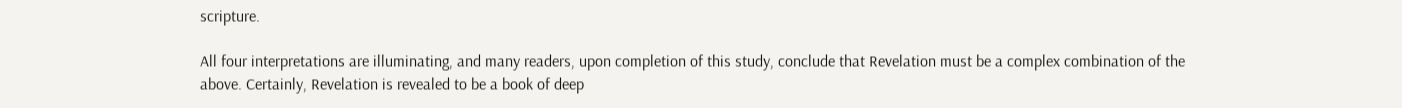scripture.

All four interpretations are illuminating, and many readers, upon completion of this study, conclude that Revelation must be a complex combination of the above. Certainly, Revelation is revealed to be a book of deep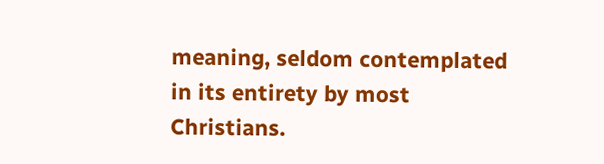meaning, seldom contemplated in its entirety by most Christians.